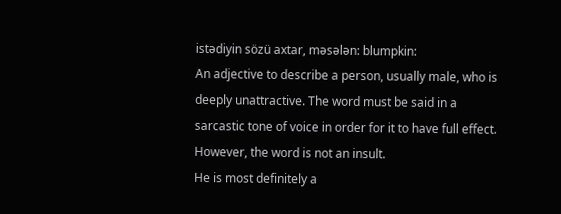istədiyin sözü axtar, məsələn: blumpkin:
An adjective to describe a person, usually male, who is deeply unattractive. The word must be said in a sarcastic tone of voice in order for it to have full effect. However, the word is not an insult.
He is most definitely a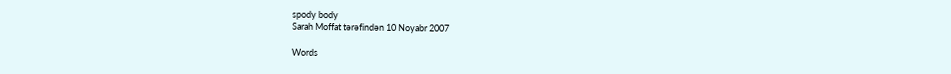spody body
Sarah Moffat tərəfindən 10 Noyabr 2007

Words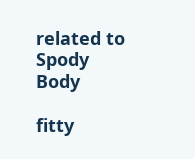related to Spody Body

fitty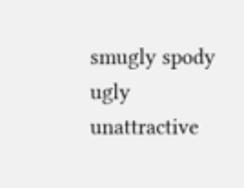smugly spody ugly unattractive